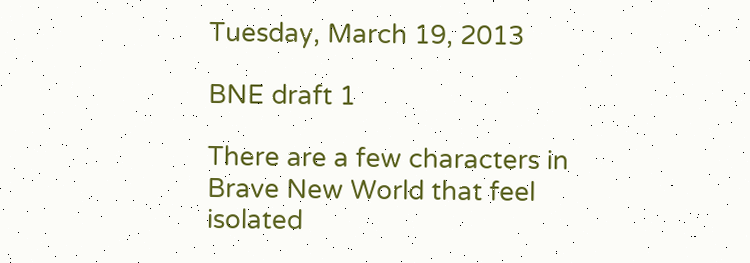Tuesday, March 19, 2013

BNE draft 1

There are a few characters in Brave New World that feel isolated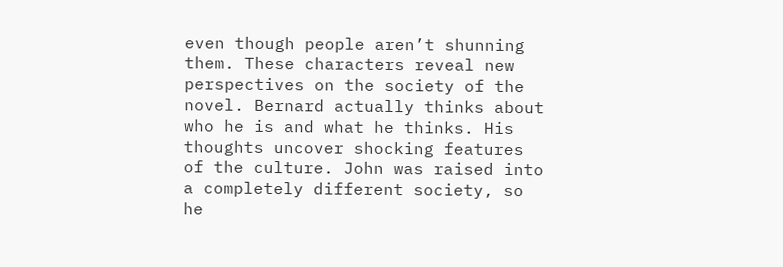even though people aren’t shunning them. These characters reveal new perspectives on the society of the novel. Bernard actually thinks about who he is and what he thinks. His thoughts uncover shocking features of the culture. John was raised into a completely different society, so he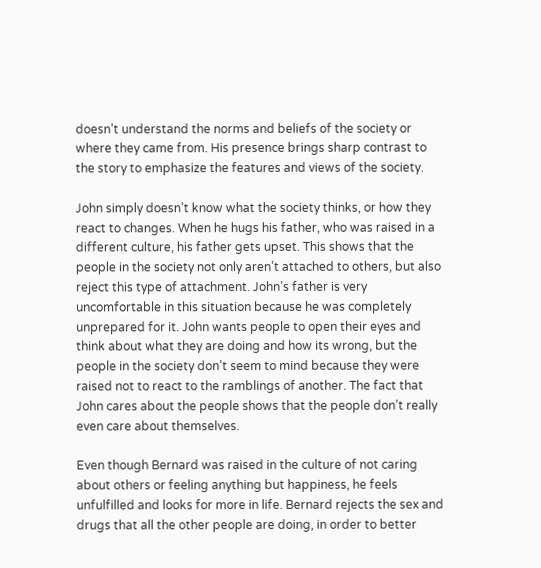doesn’t understand the norms and beliefs of the society or where they came from. His presence brings sharp contrast to the story to emphasize the features and views of the society.

John simply doesn’t know what the society thinks, or how they react to changes. When he hugs his father, who was raised in a different culture, his father gets upset. This shows that the people in the society not only aren’t attached to others, but also reject this type of attachment. John’s father is very uncomfortable in this situation because he was completely unprepared for it. John wants people to open their eyes and think about what they are doing and how its wrong, but the people in the society don’t seem to mind because they were raised not to react to the ramblings of another. The fact that John cares about the people shows that the people don’t really even care about themselves.

Even though Bernard was raised in the culture of not caring about others or feeling anything but happiness, he feels unfulfilled and looks for more in life. Bernard rejects the sex and drugs that all the other people are doing, in order to better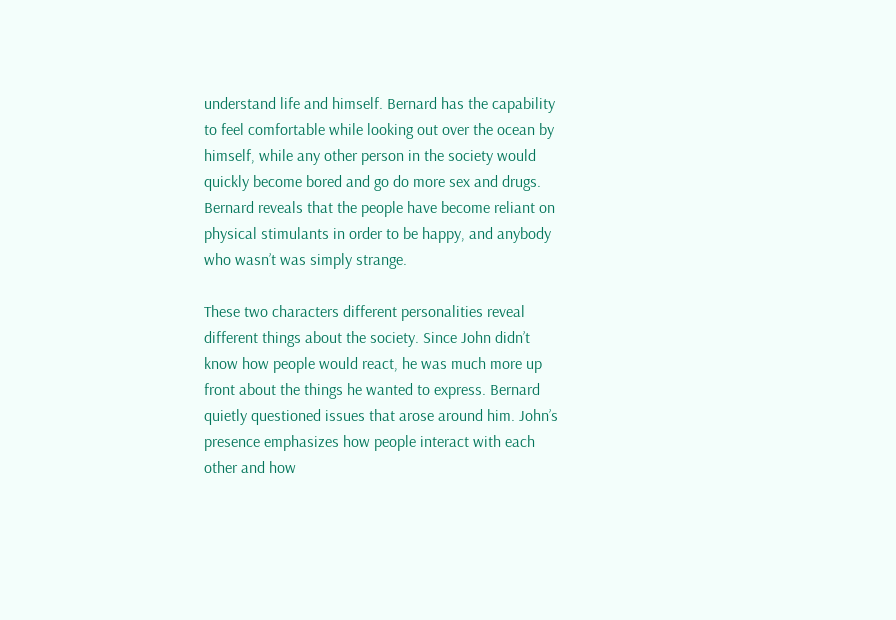understand life and himself. Bernard has the capability to feel comfortable while looking out over the ocean by himself, while any other person in the society would quickly become bored and go do more sex and drugs. Bernard reveals that the people have become reliant on physical stimulants in order to be happy, and anybody who wasn’t was simply strange.

These two characters different personalities reveal different things about the society. Since John didn’t know how people would react, he was much more up front about the things he wanted to express. Bernard quietly questioned issues that arose around him. John’s presence emphasizes how people interact with each other and how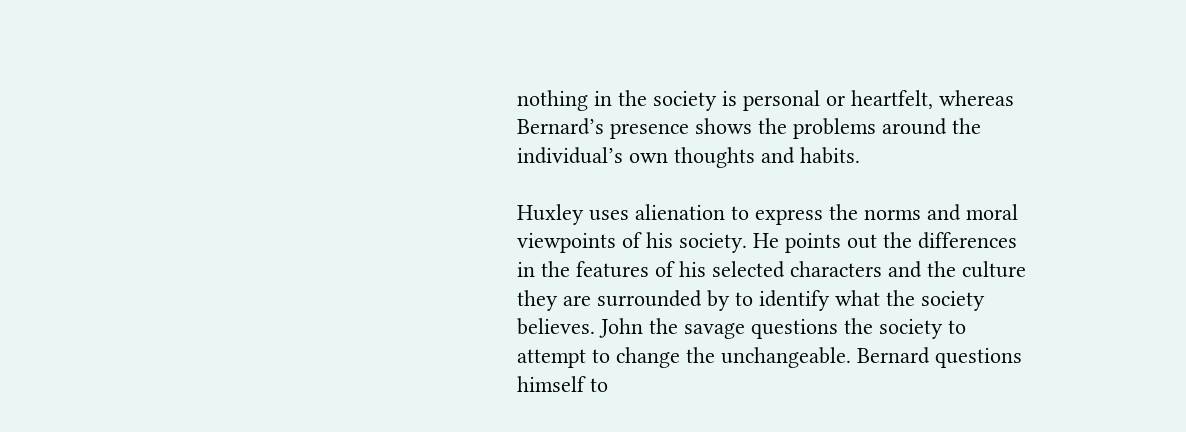nothing in the society is personal or heartfelt, whereas Bernard’s presence shows the problems around the individual’s own thoughts and habits.

Huxley uses alienation to express the norms and moral viewpoints of his society. He points out the differences in the features of his selected characters and the culture they are surrounded by to identify what the society believes. John the savage questions the society to attempt to change the unchangeable. Bernard questions himself to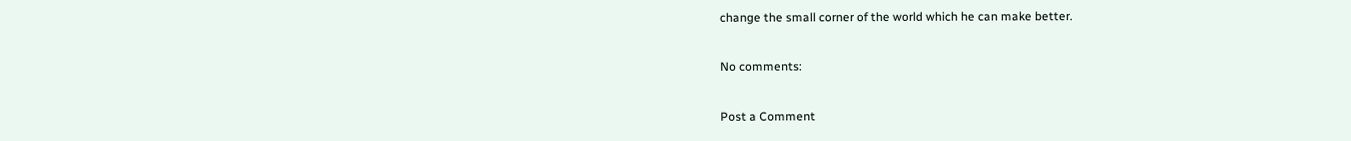change the small corner of the world which he can make better.

No comments:

Post a Comment